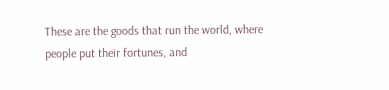These are the goods that run the world, where people put their fortunes, and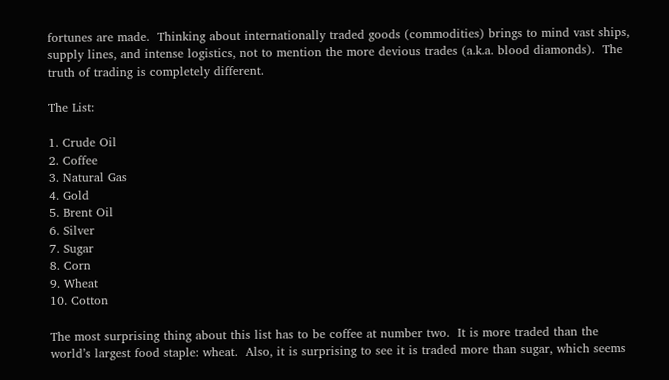fortunes are made.  Thinking about internationally traded goods (commodities) brings to mind vast ships, supply lines, and intense logistics, not to mention the more devious trades (a.k.a. blood diamonds).  The truth of trading is completely different.

The List:

1. Crude Oil
2. Coffee
3. Natural Gas
4. Gold
5. Brent Oil
6. Silver
7. Sugar
8. Corn
9. Wheat
10. Cotton

The most surprising thing about this list has to be coffee at number two.  It is more traded than the world’s largest food staple: wheat.  Also, it is surprising to see it is traded more than sugar, which seems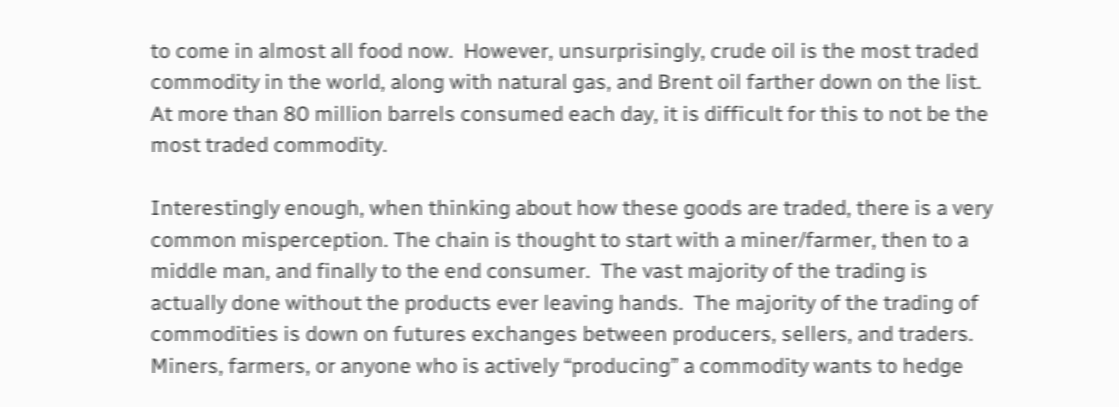to come in almost all food now.  However, unsurprisingly, crude oil is the most traded commodity in the world, along with natural gas, and Brent oil farther down on the list.  At more than 80 million barrels consumed each day, it is difficult for this to not be the most traded commodity.

Interestingly enough, when thinking about how these goods are traded, there is a very common misperception. The chain is thought to start with a miner/farmer, then to a middle man, and finally to the end consumer.  The vast majority of the trading is actually done without the products ever leaving hands.  The majority of the trading of commodities is down on futures exchanges between producers, sellers, and traders.  Miners, farmers, or anyone who is actively “producing” a commodity wants to hedge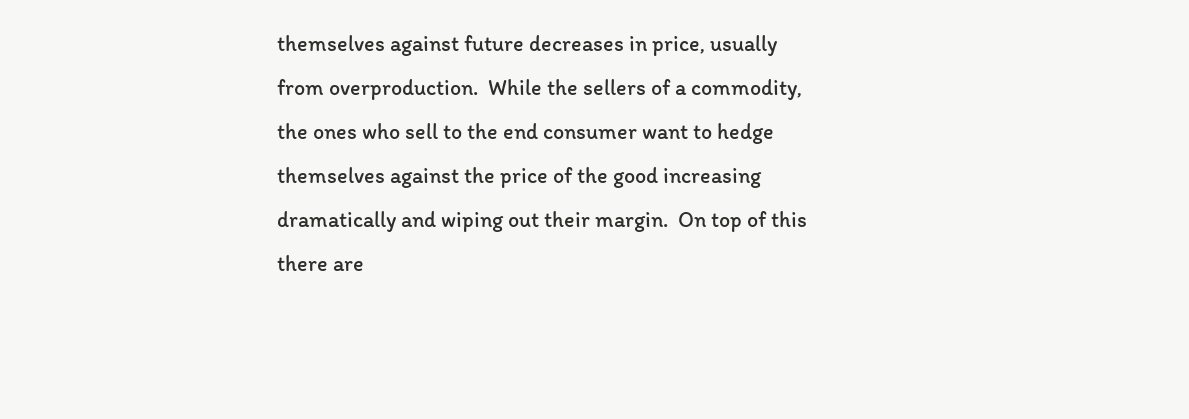themselves against future decreases in price, usually from overproduction.  While the sellers of a commodity, the ones who sell to the end consumer want to hedge themselves against the price of the good increasing dramatically and wiping out their margin.  On top of this there are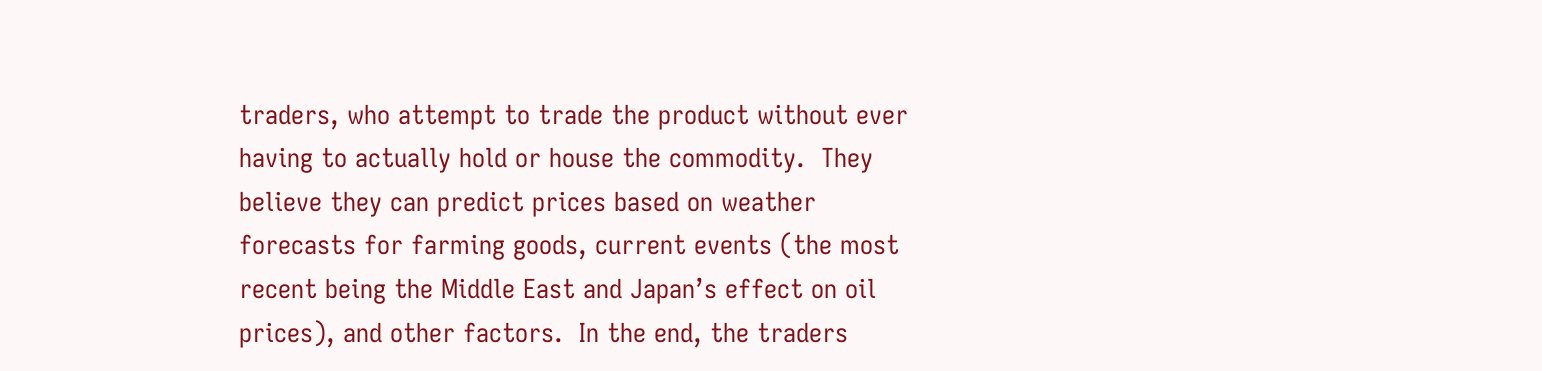traders, who attempt to trade the product without ever having to actually hold or house the commodity.  They believe they can predict prices based on weather forecasts for farming goods, current events (the most recent being the Middle East and Japan’s effect on oil prices), and other factors.  In the end, the traders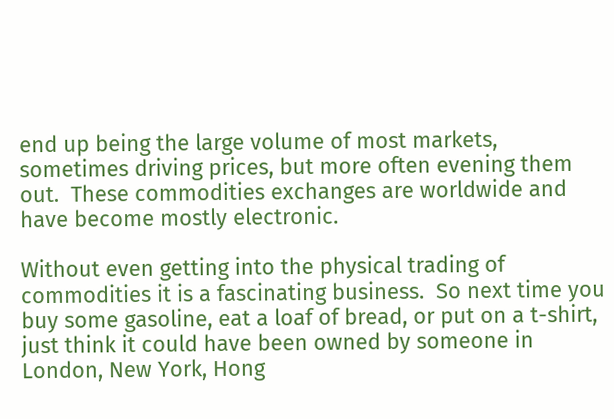end up being the large volume of most markets, sometimes driving prices, but more often evening them out.  These commodities exchanges are worldwide and have become mostly electronic.

Without even getting into the physical trading of commodities it is a fascinating business.  So next time you buy some gasoline, eat a loaf of bread, or put on a t-shirt, just think it could have been owned by someone in London, New York, Hong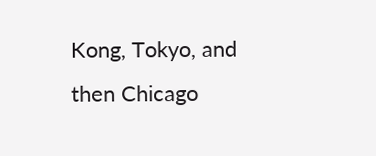Kong, Tokyo, and then Chicago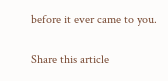before it ever came to you.

Share this article